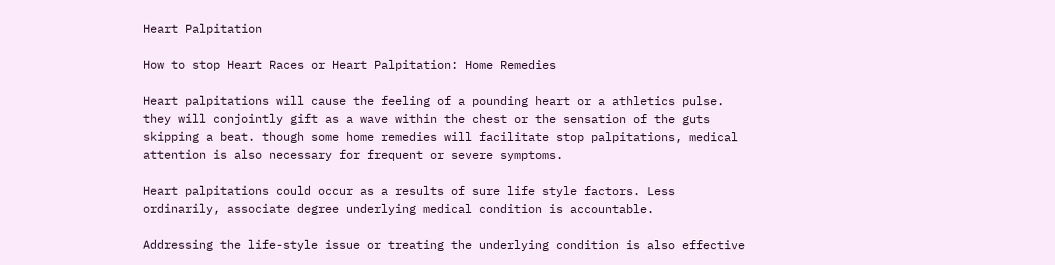Heart Palpitation

How to stop Heart Races or Heart Palpitation: Home Remedies

Heart palpitations will cause the feeling of a pounding heart or a athletics pulse. they will conjointly gift as a wave within the chest or the sensation of the guts skipping a beat. though some home remedies will facilitate stop palpitations, medical attention is also necessary for frequent or severe symptoms.

Heart palpitations could occur as a results of sure life style factors. Less ordinarily, associate degree underlying medical condition is accountable.

Addressing the life-style issue or treating the underlying condition is also effective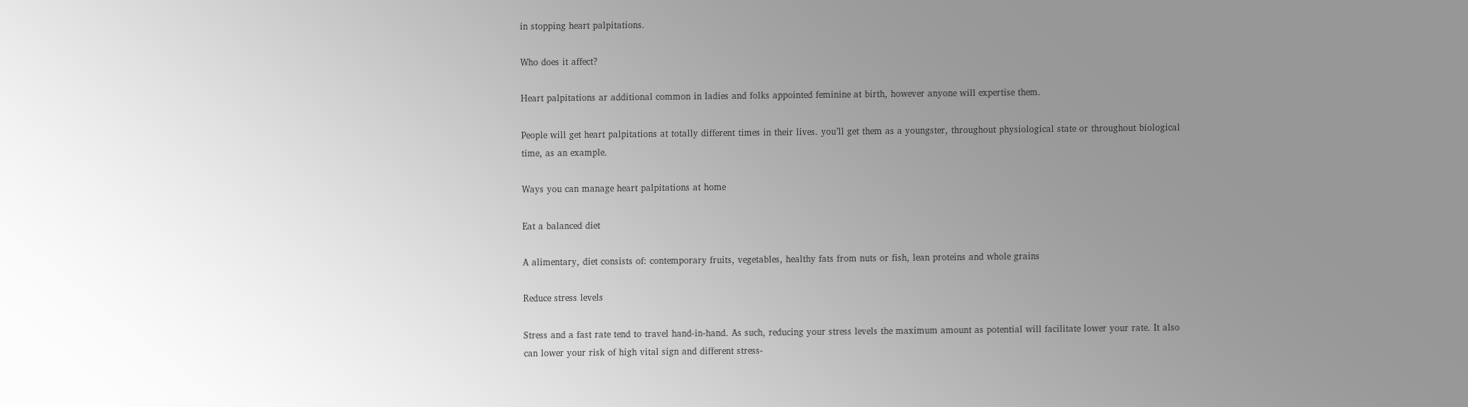in stopping heart palpitations.

Who does it affect?

Heart palpitations ar additional common in ladies and folks appointed feminine at birth, however anyone will expertise them.

People will get heart palpitations at totally different times in their lives. you’ll get them as a youngster, throughout physiological state or throughout biological time, as an example.

Ways you can manage heart palpitations at home

Eat a balanced diet

A alimentary, diet consists of: contemporary fruits, vegetables, healthy fats from nuts or fish, lean proteins and whole grains

Reduce stress levels

Stress and a fast rate tend to travel hand-in-hand. As such, reducing your stress levels the maximum amount as potential will facilitate lower your rate. It also can lower your risk of high vital sign and different stress-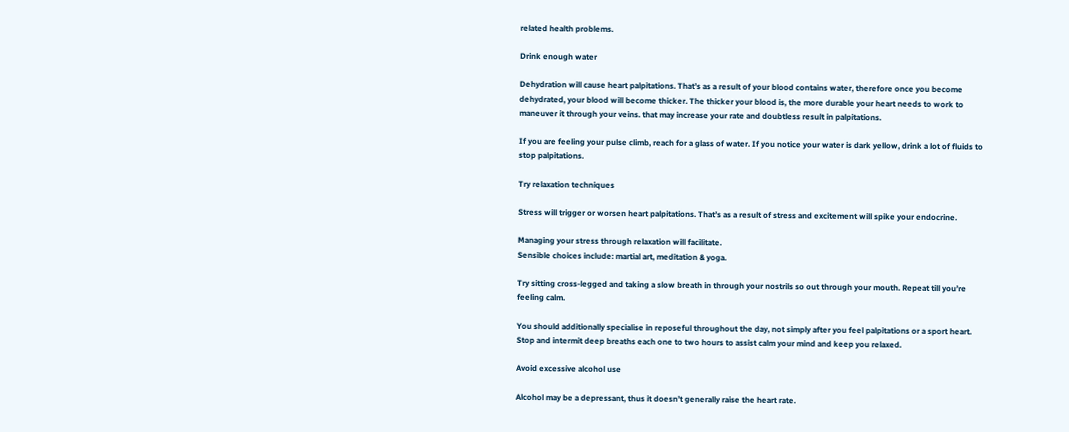related health problems.

Drink enough water

Dehydration will cause heart palpitations. That’s as a result of your blood contains water, therefore once you become dehydrated, your blood will become thicker. The thicker your blood is, the more durable your heart needs to work to maneuver it through your veins. that may increase your rate and doubtless result in palpitations.

If you are feeling your pulse climb, reach for a glass of water. If you notice your water is dark yellow, drink a lot of fluids to stop palpitations.

Try relaxation techniques

Stress will trigger or worsen heart palpitations. That’s as a result of stress and excitement will spike your endocrine.

Managing your stress through relaxation will facilitate.
Sensible choices include: martial art, meditation & yoga.

Try sitting cross-legged and taking a slow breath in through your nostrils so out through your mouth. Repeat till you’re feeling calm.

You should additionally specialise in reposeful throughout the day, not simply after you feel palpitations or a sport heart. Stop and intermit deep breaths each one to two hours to assist calm your mind and keep you relaxed.

Avoid excessive alcohol use

Alcohol may be a depressant, thus it doesn’t generally raise the heart rate.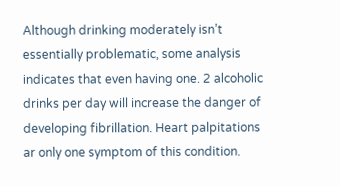Although drinking moderately isn’t essentially problematic, some analysis indicates that even having one. 2 alcoholic drinks per day will increase the danger of developing fibrillation. Heart palpitations ar only one symptom of this condition.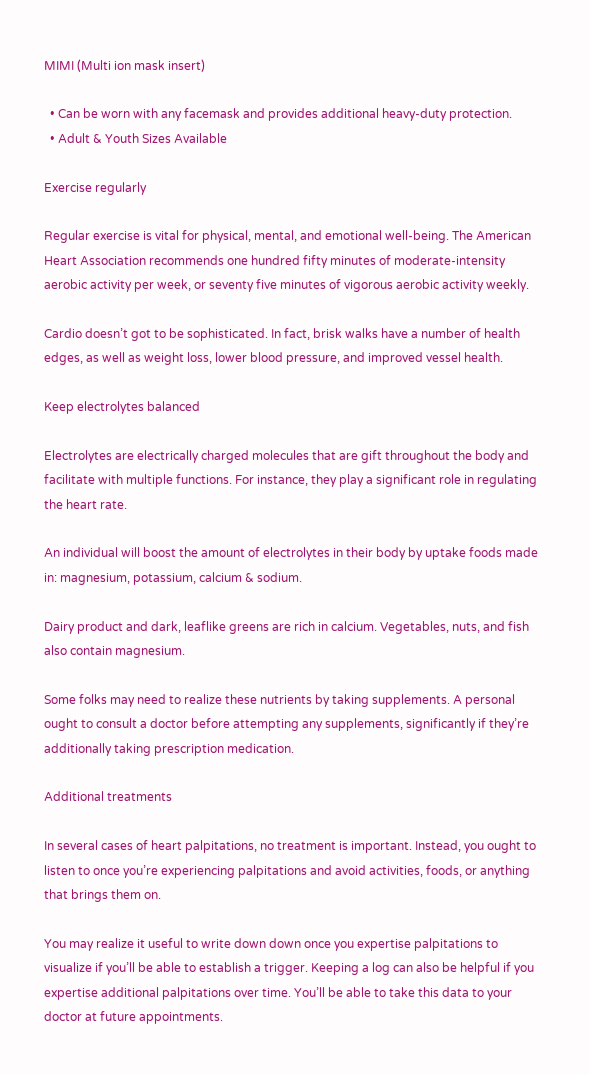MIMI (Multi ion mask insert)

  • Can be worn with any facemask and provides additional heavy-duty protection.
  • Adult & Youth Sizes Available

Exercise regularly

Regular exercise is vital for physical, mental, and emotional well-being. The American Heart Association recommends one hundred fifty minutes of moderate-intensity aerobic activity per week, or seventy five minutes of vigorous aerobic activity weekly.

Cardio doesn’t got to be sophisticated. In fact, brisk walks have a number of health edges, as well as weight loss, lower blood pressure, and improved vessel health.

Keep electrolytes balanced

Electrolytes are electrically charged molecules that are gift throughout the body and facilitate with multiple functions. For instance, they play a significant role in regulating the heart rate.

An individual will boost the amount of electrolytes in their body by uptake foods made in: magnesium, potassium, calcium & sodium.

Dairy product and dark, leaflike greens are rich in calcium. Vegetables, nuts, and fish also contain magnesium.

Some folks may need to realize these nutrients by taking supplements. A personal ought to consult a doctor before attempting any supplements, significantly if they’re additionally taking prescription medication.

Additional treatments

In several cases of heart palpitations, no treatment is important. Instead, you ought to listen to once you’re experiencing palpitations and avoid activities, foods, or anything that brings them on.

You may realize it useful to write down down once you expertise palpitations to visualize if you’ll be able to establish a trigger. Keeping a log can also be helpful if you expertise additional palpitations over time. You’ll be able to take this data to your doctor at future appointments.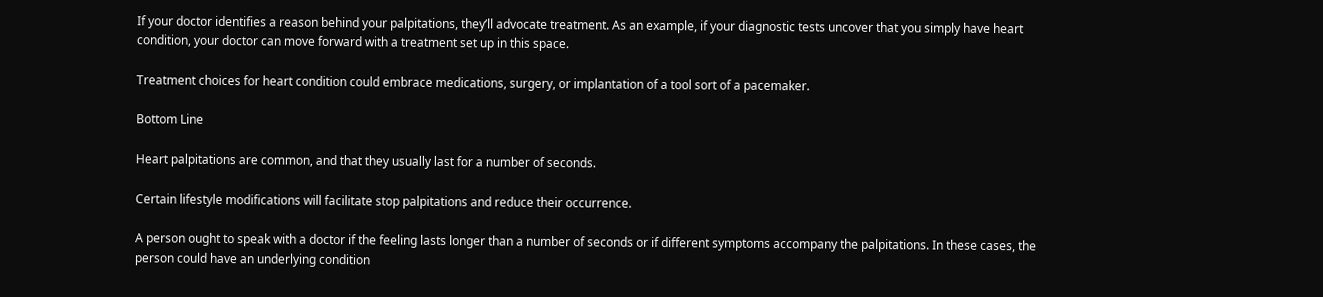If your doctor identifies a reason behind your palpitations, they’ll advocate treatment. As an example, if your diagnostic tests uncover that you simply have heart condition, your doctor can move forward with a treatment set up in this space.

Treatment choices for heart condition could embrace medications, surgery, or implantation of a tool sort of a pacemaker.

Bottom Line

Heart palpitations are common, and that they usually last for a number of seconds.

Certain lifestyle modifications will facilitate stop palpitations and reduce their occurrence.

A person ought to speak with a doctor if the feeling lasts longer than a number of seconds or if different symptoms accompany the palpitations. In these cases, the person could have an underlying condition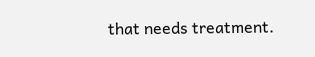that needs treatment.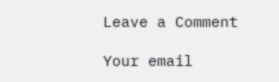Leave a Comment

Your email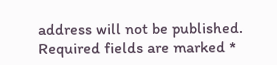address will not be published. Required fields are marked *